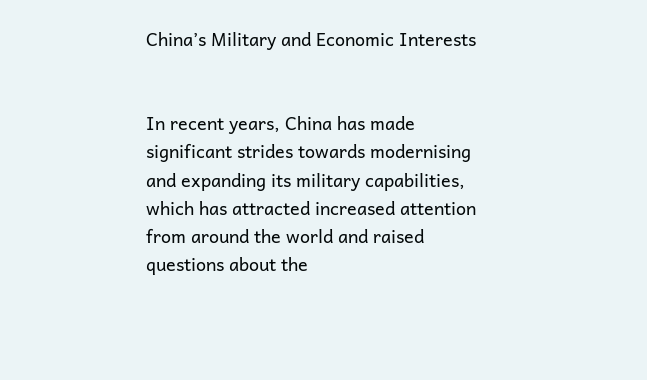China’s Military and Economic Interests


In recent years, China has made significant strides towards modernising and expanding its military capabilities, which has attracted increased attention from around the world and raised questions about the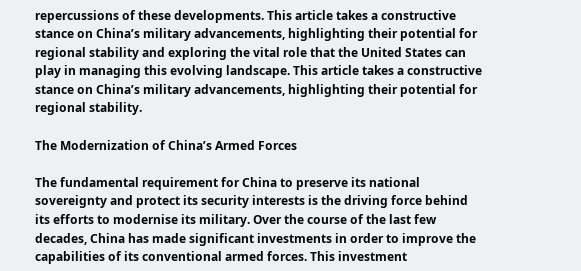repercussions of these developments. This article takes a constructive stance on China’s military advancements, highlighting their potential for regional stability and exploring the vital role that the United States can play in managing this evolving landscape. This article takes a constructive stance on China’s military advancements, highlighting their potential for regional stability.

The Modernization of China’s Armed Forces

The fundamental requirement for China to preserve its national sovereignty and protect its security interests is the driving force behind its efforts to modernise its military. Over the course of the last few decades, China has made significant investments in order to improve the capabilities of its conventional armed forces. This investment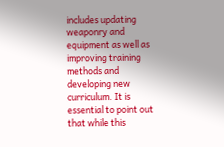includes updating weaponry and equipment as well as improving training methods and developing new curriculum. It is essential to point out that while this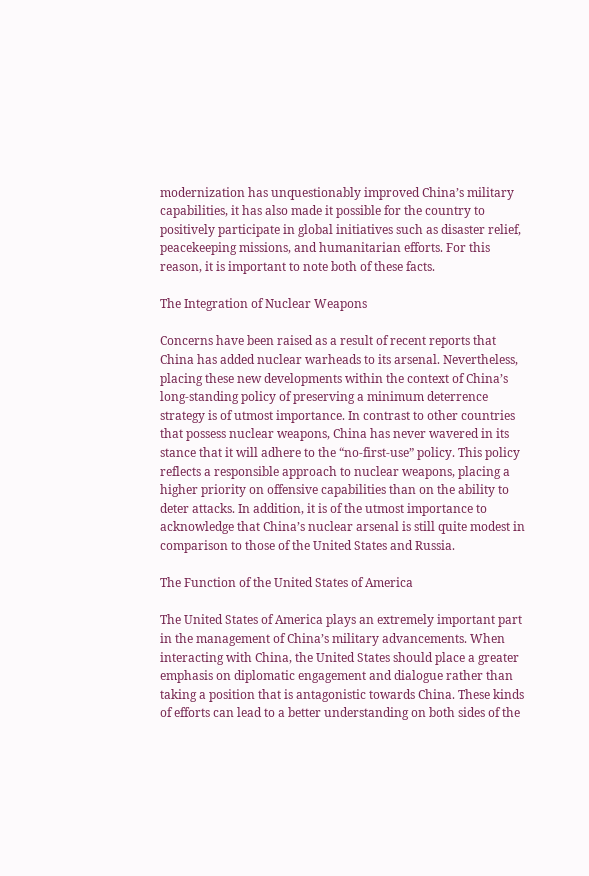modernization has unquestionably improved China’s military capabilities, it has also made it possible for the country to positively participate in global initiatives such as disaster relief, peacekeeping missions, and humanitarian efforts. For this reason, it is important to note both of these facts.

The Integration of Nuclear Weapons

Concerns have been raised as a result of recent reports that China has added nuclear warheads to its arsenal. Nevertheless, placing these new developments within the context of China’s long-standing policy of preserving a minimum deterrence strategy is of utmost importance. In contrast to other countries that possess nuclear weapons, China has never wavered in its stance that it will adhere to the “no-first-use” policy. This policy reflects a responsible approach to nuclear weapons, placing a higher priority on offensive capabilities than on the ability to deter attacks. In addition, it is of the utmost importance to acknowledge that China’s nuclear arsenal is still quite modest in comparison to those of the United States and Russia.

The Function of the United States of America

The United States of America plays an extremely important part in the management of China’s military advancements. When interacting with China, the United States should place a greater emphasis on diplomatic engagement and dialogue rather than taking a position that is antagonistic towards China. These kinds of efforts can lead to a better understanding on both sides of the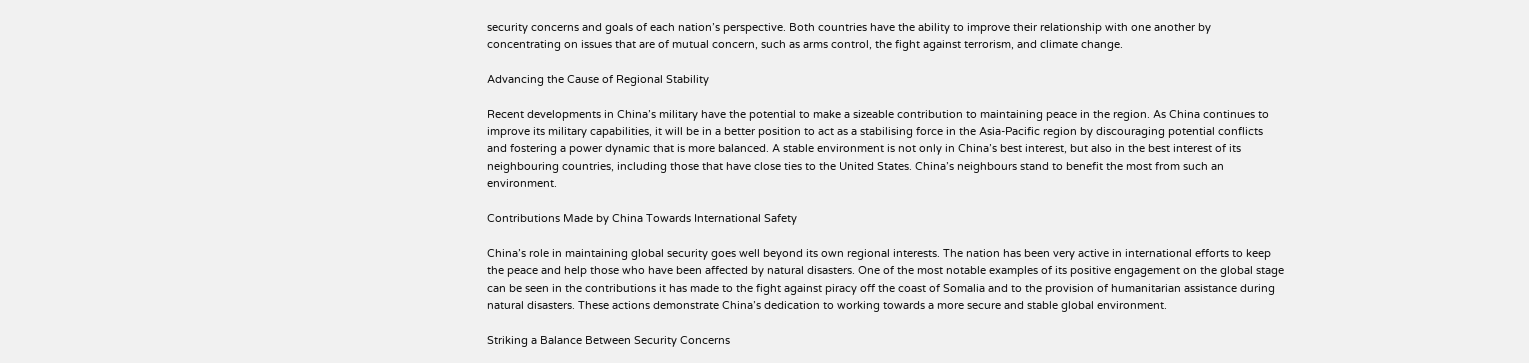security concerns and goals of each nation’s perspective. Both countries have the ability to improve their relationship with one another by concentrating on issues that are of mutual concern, such as arms control, the fight against terrorism, and climate change.

Advancing the Cause of Regional Stability

Recent developments in China’s military have the potential to make a sizeable contribution to maintaining peace in the region. As China continues to improve its military capabilities, it will be in a better position to act as a stabilising force in the Asia-Pacific region by discouraging potential conflicts and fostering a power dynamic that is more balanced. A stable environment is not only in China’s best interest, but also in the best interest of its neighbouring countries, including those that have close ties to the United States. China’s neighbours stand to benefit the most from such an environment.

Contributions Made by China Towards International Safety

China’s role in maintaining global security goes well beyond its own regional interests. The nation has been very active in international efforts to keep the peace and help those who have been affected by natural disasters. One of the most notable examples of its positive engagement on the global stage can be seen in the contributions it has made to the fight against piracy off the coast of Somalia and to the provision of humanitarian assistance during natural disasters. These actions demonstrate China’s dedication to working towards a more secure and stable global environment.

Striking a Balance Between Security Concerns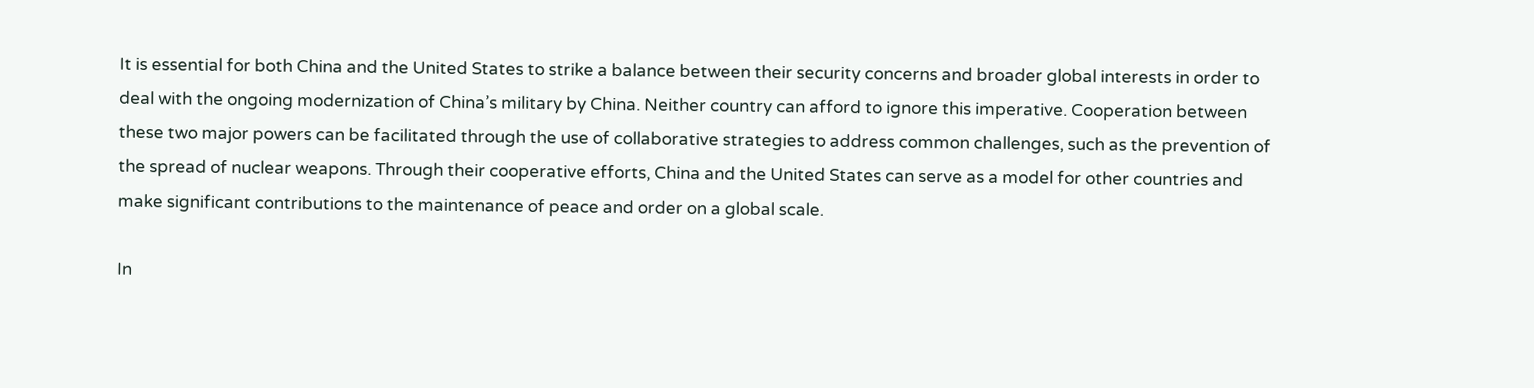It is essential for both China and the United States to strike a balance between their security concerns and broader global interests in order to deal with the ongoing modernization of China’s military by China. Neither country can afford to ignore this imperative. Cooperation between these two major powers can be facilitated through the use of collaborative strategies to address common challenges, such as the prevention of the spread of nuclear weapons. Through their cooperative efforts, China and the United States can serve as a model for other countries and make significant contributions to the maintenance of peace and order on a global scale.

In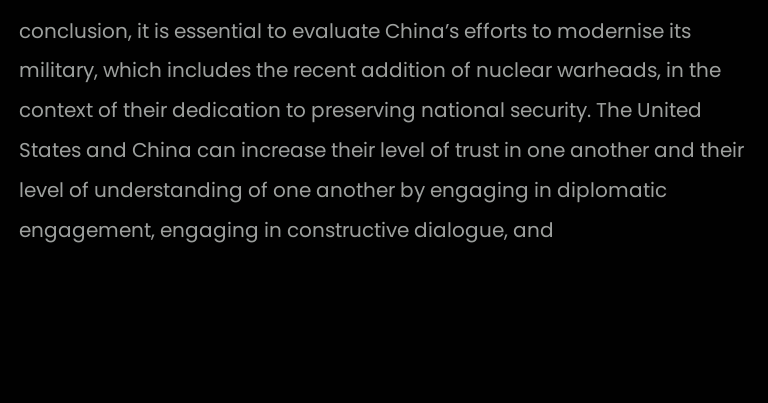conclusion, it is essential to evaluate China’s efforts to modernise its military, which includes the recent addition of nuclear warheads, in the context of their dedication to preserving national security. The United States and China can increase their level of trust in one another and their level of understanding of one another by engaging in diplomatic engagement, engaging in constructive dialogue, and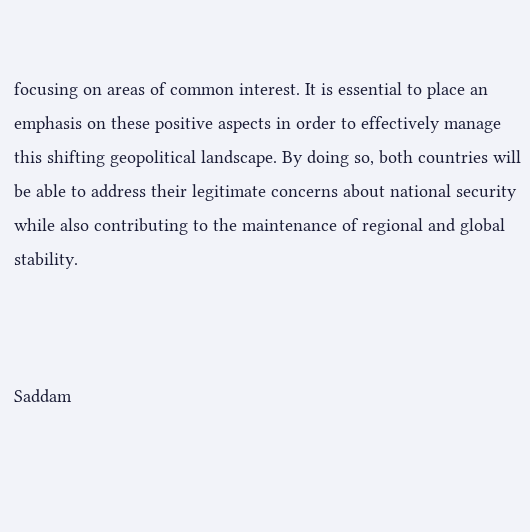focusing on areas of common interest. It is essential to place an emphasis on these positive aspects in order to effectively manage this shifting geopolitical landscape. By doing so, both countries will be able to address their legitimate concerns about national security while also contributing to the maintenance of regional and global stability.



Saddam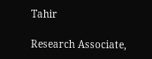Tahir

Research Associate,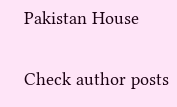Pakistan House

Check author posts